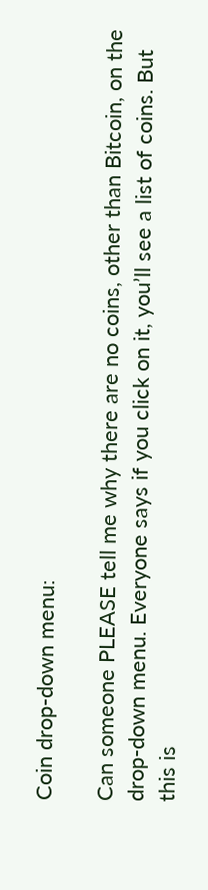Coin drop-down menu:

Can someone PLEASE tell me why there are no coins, other than Bitcoin, on the drop-down menu. Everyone says if you click on it, you’ll see a list of coins. But this is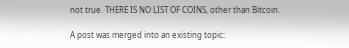not true. THERE IS NO LIST OF COINS, other than Bitcoin.

A post was merged into an existing topic: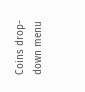Coins drop-down menu